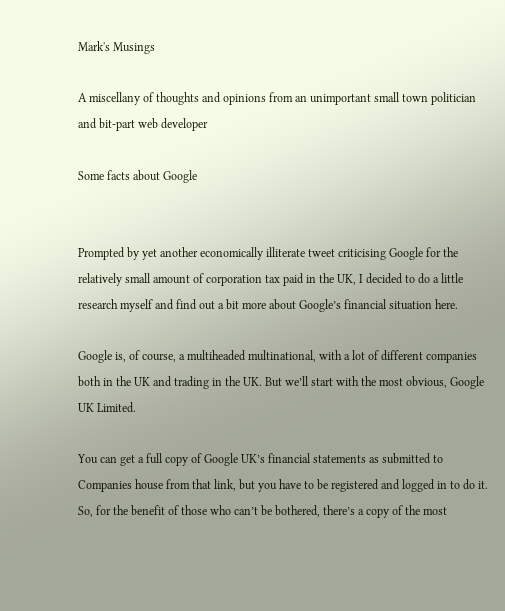Mark's Musings

A miscellany of thoughts and opinions from an unimportant small town politician and bit-part web developer

Some facts about Google


Prompted by yet another economically illiterate tweet criticising Google for the relatively small amount of corporation tax paid in the UK, I decided to do a little research myself and find out a bit more about Google’s financial situation here.

Google is, of course, a multiheaded multinational, with a lot of different companies both in the UK and trading in the UK. But we’ll start with the most obvious, Google UK Limited.

You can get a full copy of Google UK’s financial statements as submitted to Companies house from that link, but you have to be registered and logged in to do it. So, for the benefit of those who can’t be bothered, there’s a copy of the most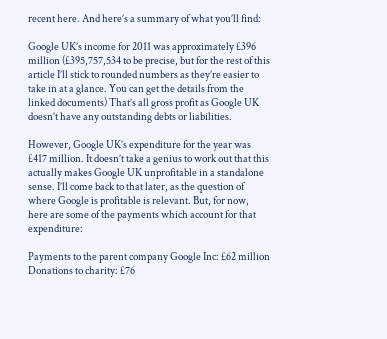recent here. And here’s a summary of what you’ll find:

Google UK’s income for 2011 was approximately £396 million (£395,757,534 to be precise, but for the rest of this article I’ll stick to rounded numbers as they’re easier to take in at a glance. You can get the details from the linked documents) That’s all gross profit as Google UK doesn’t have any outstanding debts or liabilities.

However, Google UK’s expenditure for the year was £417 million. It doesn’t take a genius to work out that this actually makes Google UK unprofitable in a standalone sense. I’ll come back to that later, as the question of where Google is profitable is relevant. But, for now, here are some of the payments which account for that expenditure:

Payments to the parent company Google Inc: £62 million
Donations to charity: £76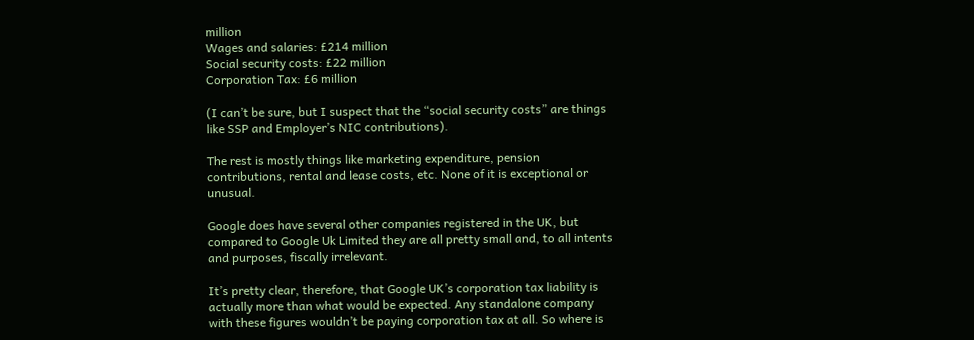million
Wages and salaries: £214 million
Social security costs: £22 million
Corporation Tax: £6 million

(I can’t be sure, but I suspect that the “social security costs” are things like SSP and Employer’s NIC contributions).

The rest is mostly things like marketing expenditure, pension contributions, rental and lease costs, etc. None of it is exceptional or unusual.

Google does have several other companies registered in the UK, but compared to Google Uk Limited they are all pretty small and, to all intents and purposes, fiscally irrelevant.

It’s pretty clear, therefore, that Google UK’s corporation tax liability is actually more than what would be expected. Any standalone company with these figures wouldn’t be paying corporation tax at all. So where is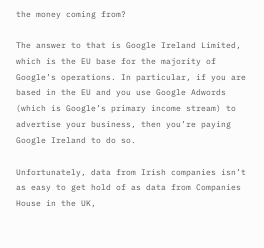the money coming from?

The answer to that is Google Ireland Limited, which is the EU base for the majority of Google’s operations. In particular, if you are based in the EU and you use Google Adwords (which is Google’s primary income stream) to advertise your business, then you’re paying Google Ireland to do so.

Unfortunately, data from Irish companies isn’t as easy to get hold of as data from Companies House in the UK,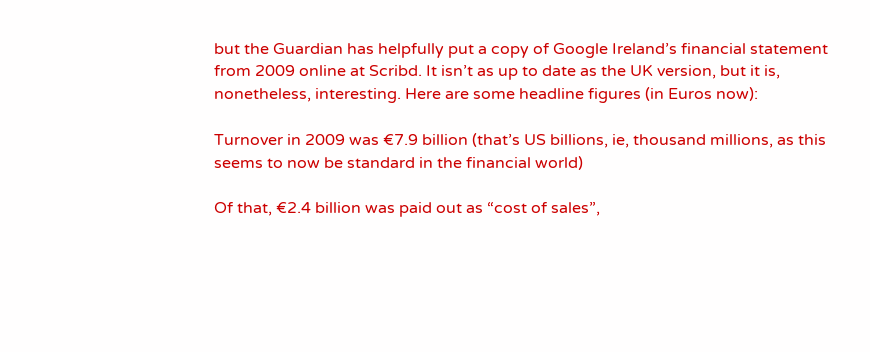but the Guardian has helpfully put a copy of Google Ireland’s financial statement from 2009 online at Scribd. It isn’t as up to date as the UK version, but it is, nonetheless, interesting. Here are some headline figures (in Euros now):

Turnover in 2009 was €7.9 billion (that’s US billions, ie, thousand millions, as this seems to now be standard in the financial world)

Of that, €2.4 billion was paid out as “cost of sales”,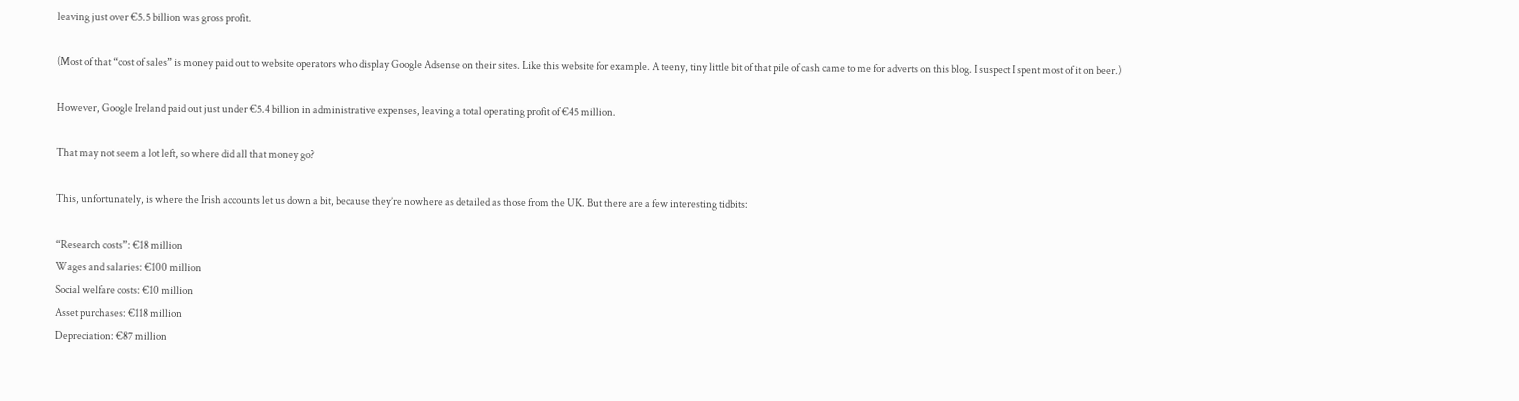leaving just over €5.5 billion was gross profit.

(Most of that “cost of sales” is money paid out to website operators who display Google Adsense on their sites. Like this website for example. A teeny, tiny little bit of that pile of cash came to me for adverts on this blog. I suspect I spent most of it on beer.)

However, Google Ireland paid out just under €5.4 billion in administrative expenses, leaving a total operating profit of €45 million.

That may not seem a lot left, so where did all that money go?

This, unfortunately, is where the Irish accounts let us down a bit, because they’re nowhere as detailed as those from the UK. But there are a few interesting tidbits:

“Research costs”: €18 million
Wages and salaries: €100 million
Social welfare costs: €10 million
Asset purchases: €118 million
Depreciation: €87 million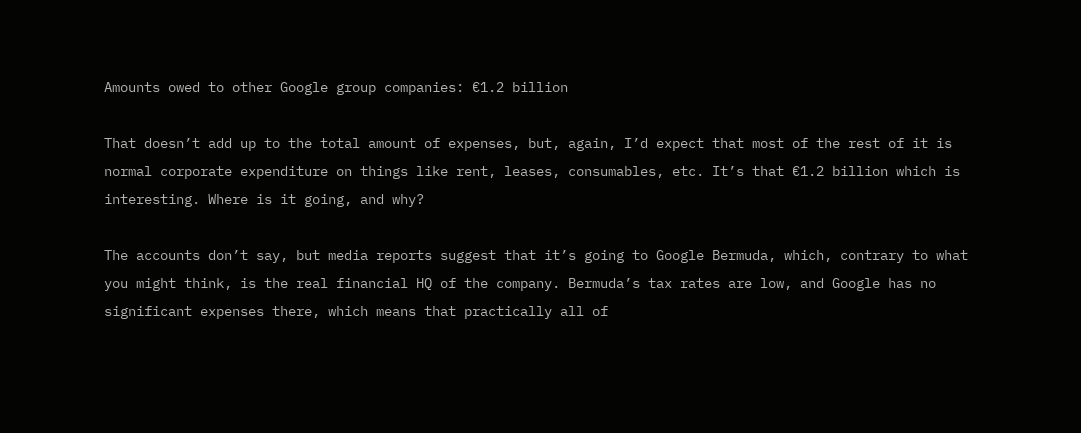Amounts owed to other Google group companies: €1.2 billion

That doesn’t add up to the total amount of expenses, but, again, I’d expect that most of the rest of it is normal corporate expenditure on things like rent, leases, consumables, etc. It’s that €1.2 billion which is interesting. Where is it going, and why?

The accounts don’t say, but media reports suggest that it’s going to Google Bermuda, which, contrary to what you might think, is the real financial HQ of the company. Bermuda’s tax rates are low, and Google has no significant expenses there, which means that practically all of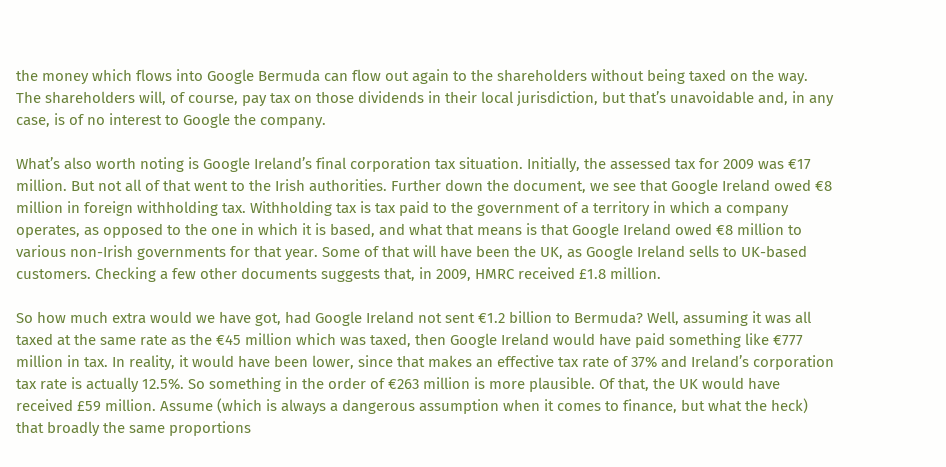the money which flows into Google Bermuda can flow out again to the shareholders without being taxed on the way. The shareholders will, of course, pay tax on those dividends in their local jurisdiction, but that’s unavoidable and, in any case, is of no interest to Google the company.

What’s also worth noting is Google Ireland’s final corporation tax situation. Initially, the assessed tax for 2009 was €17 million. But not all of that went to the Irish authorities. Further down the document, we see that Google Ireland owed €8 million in foreign withholding tax. Withholding tax is tax paid to the government of a territory in which a company operates, as opposed to the one in which it is based, and what that means is that Google Ireland owed €8 million to various non-Irish governments for that year. Some of that will have been the UK, as Google Ireland sells to UK-based customers. Checking a few other documents suggests that, in 2009, HMRC received £1.8 million.

So how much extra would we have got, had Google Ireland not sent €1.2 billion to Bermuda? Well, assuming it was all taxed at the same rate as the €45 million which was taxed, then Google Ireland would have paid something like €777 million in tax. In reality, it would have been lower, since that makes an effective tax rate of 37% and Ireland’s corporation tax rate is actually 12.5%. So something in the order of €263 million is more plausible. Of that, the UK would have received £59 million. Assume (which is always a dangerous assumption when it comes to finance, but what the heck) that broadly the same proportions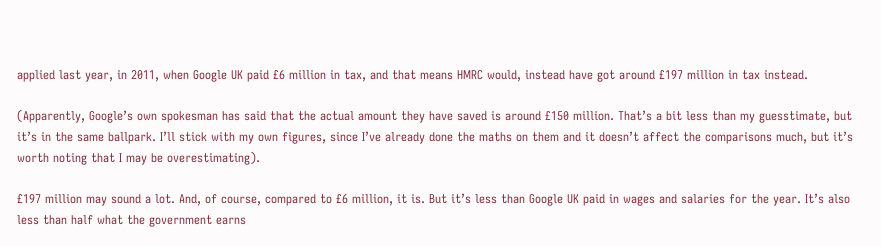applied last year, in 2011, when Google UK paid £6 million in tax, and that means HMRC would, instead have got around £197 million in tax instead.

(Apparently, Google’s own spokesman has said that the actual amount they have saved is around £150 million. That’s a bit less than my guesstimate, but it’s in the same ballpark. I’ll stick with my own figures, since I’ve already done the maths on them and it doesn’t affect the comparisons much, but it’s worth noting that I may be overestimating).

£197 million may sound a lot. And, of course, compared to £6 million, it is. But it’s less than Google UK paid in wages and salaries for the year. It’s also less than half what the government earns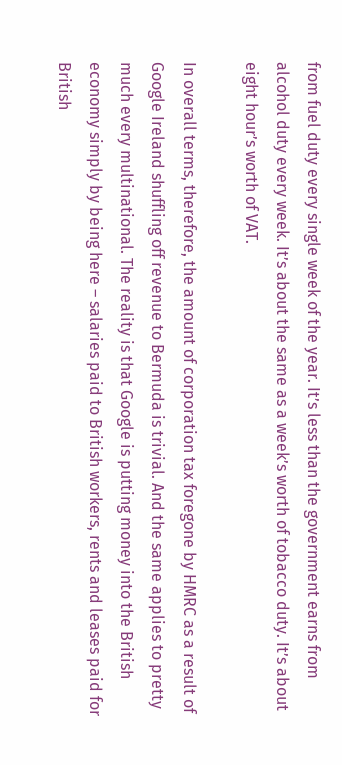from fuel duty every single week of the year. It’s less than the government earns from alcohol duty every week. It’s about the same as a week’s worth of tobacco duty. It’s about eight hour’s worth of VAT.

In overall terms, therefore, the amount of corporation tax foregone by HMRC as a result of Google Ireland shuffling off revenue to Bermuda is trivial. And the same applies to pretty much every multinational. The reality is that Google is putting money into the British economy simply by being here – salaries paid to British workers, rents and leases paid for British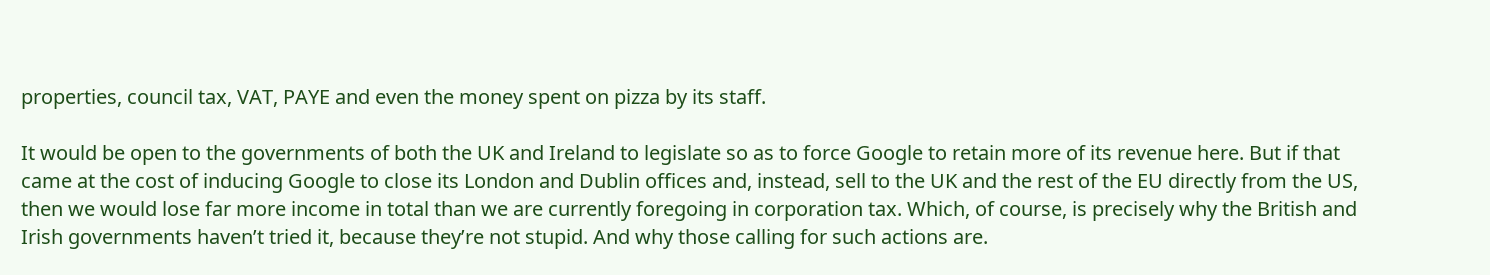properties, council tax, VAT, PAYE and even the money spent on pizza by its staff.

It would be open to the governments of both the UK and Ireland to legislate so as to force Google to retain more of its revenue here. But if that came at the cost of inducing Google to close its London and Dublin offices and, instead, sell to the UK and the rest of the EU directly from the US, then we would lose far more income in total than we are currently foregoing in corporation tax. Which, of course, is precisely why the British and Irish governments haven’t tried it, because they’re not stupid. And why those calling for such actions are.